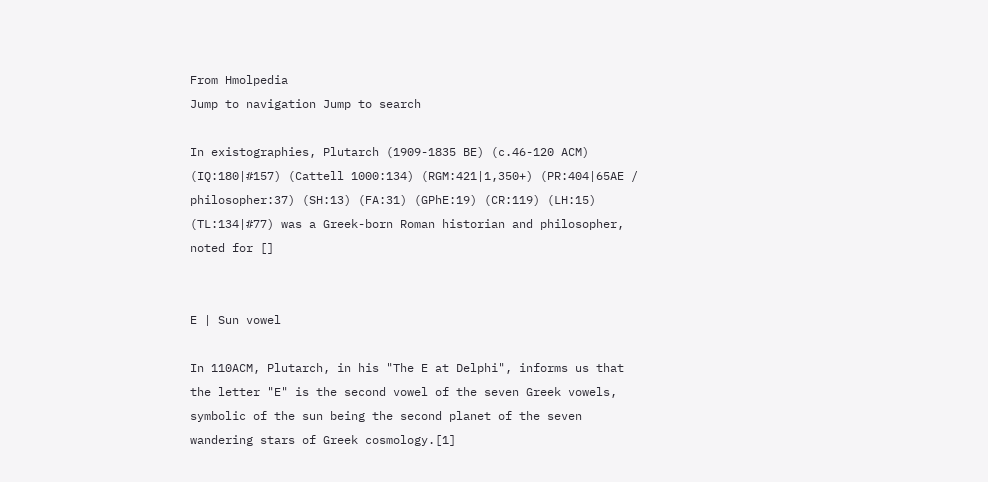From Hmolpedia
Jump to navigation Jump to search

In existographies, Plutarch (1909-1835 BE) (c.46-120 ACM) (IQ:180|#157) (Cattell 1000:134) (RGM:421|1,350+) (PR:404|65AE / philosopher:37) (SH:13) (FA:31) (GPhE:19) (CR:119) (LH:15) (TL:134|#77) was a Greek-born Roman historian and philosopher, noted for []


E | Sun vowel

In 110ACM, Plutarch, in his "The E at Delphi", informs us that the letter "E" is the second vowel of the seven Greek vowels, symbolic of the sun being the second planet of the seven wandering stars of Greek cosmology.[1]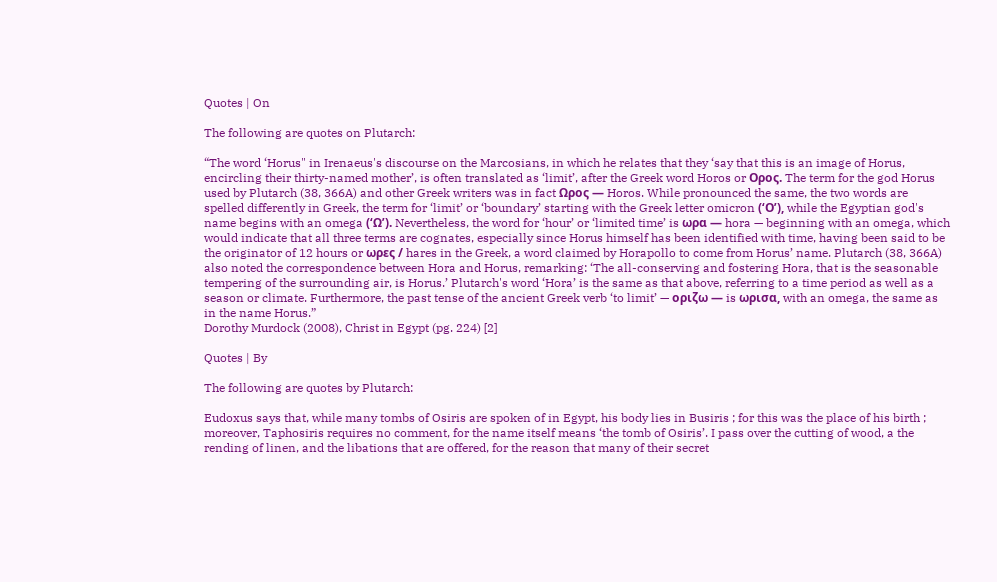Quotes | On

The following are quotes on Plutarch:

“The word ‘Horus" in Irenaeus's discourse on the Marcosians, in which he relates that they ‘say that this is an image of Horus, encircling their thirty-named mother’, is often translated as ‘limit’, after the Greek word Horos or Ορος. The term for the god Horus used by Plutarch (38, 366A) and other Greek writers was in fact Ωρος — Horos. While pronounced the same, the two words are spelled differently in Greek, the term for ‘limit’ or ‘boundary’ starting with the Greek letter omicron (‘Ο’), while the Egyptian god's name begins with an omega (‘Ω’). Nevertheless, the word for ‘hour’ or ‘limited time’ is ωρα — hora — beginning with an omega, which would indicate that all three terms are cognates, especially since Horus himself has been identified with time, having been said to be the originator of 12 hours or ωρες / hares in the Greek, a word claimed by Horapollo to come from Horus’ name. Plutarch (38, 366A) also noted the correspondence between Hora and Horus, remarking: ‘The all-conserving and fostering Hora, that is the seasonable tempering of the surrounding air, is Horus.’ Plutarch's word ‘Hora’ is the same as that above, referring to a time period as well as a season or climate. Furthermore, the past tense of the ancient Greek verb ‘to limit’ — οριζω — is ωρισα, with an omega, the same as in the name Horus.”
Dorothy Murdock (2008), Christ in Egypt (pg. 224) [2]

Quotes | By

The following are quotes by Plutarch:

Eudoxus says that, while many tombs of Osiris are spoken of in Egypt, his body lies in Busiris ; for this was the place of his birth ; moreover, Taphosiris requires no comment, for the name itself means ‘the tomb of Osiris’. I pass over the cutting of wood, a the rending of linen, and the libations that are offered, for the reason that many of their secret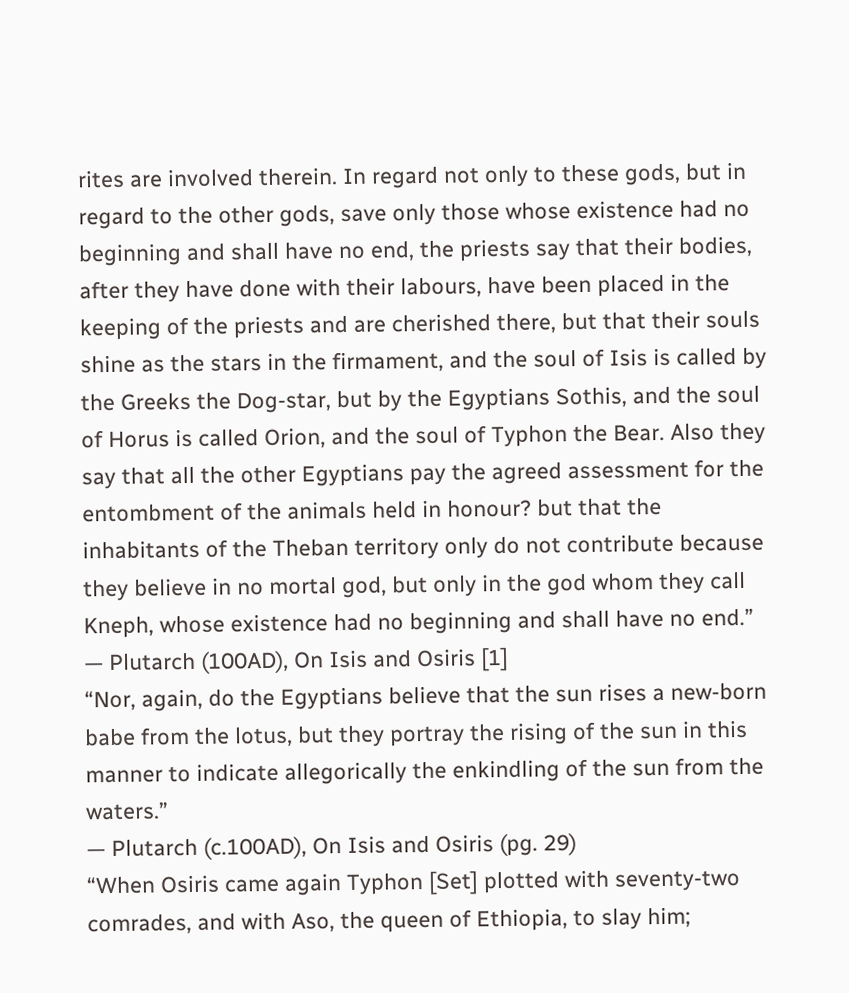rites are involved therein. In regard not only to these gods, but in regard to the other gods, save only those whose existence had no beginning and shall have no end, the priests say that their bodies, after they have done with their labours, have been placed in the keeping of the priests and are cherished there, but that their souls shine as the stars in the firmament, and the soul of Isis is called by the Greeks the Dog-star, but by the Egyptians Sothis, and the soul of Horus is called Orion, and the soul of Typhon the Bear. Also they say that all the other Egyptians pay the agreed assessment for the entombment of the animals held in honour? but that the inhabitants of the Theban territory only do not contribute because they believe in no mortal god, but only in the god whom they call Kneph, whose existence had no beginning and shall have no end.”
— Plutarch (100AD), On Isis and Osiris [1]
“Nor, again, do the Egyptians believe that the sun rises a new-born babe from the lotus, but they portray the rising of the sun in this manner to indicate allegorically the enkindling of the sun from the waters.”
— Plutarch (c.100AD), On Isis and Osiris (pg. 29)
“When Osiris came again Typhon [Set] plotted with seventy-two comrades, and with Aso, the queen of Ethiopia, to slay him;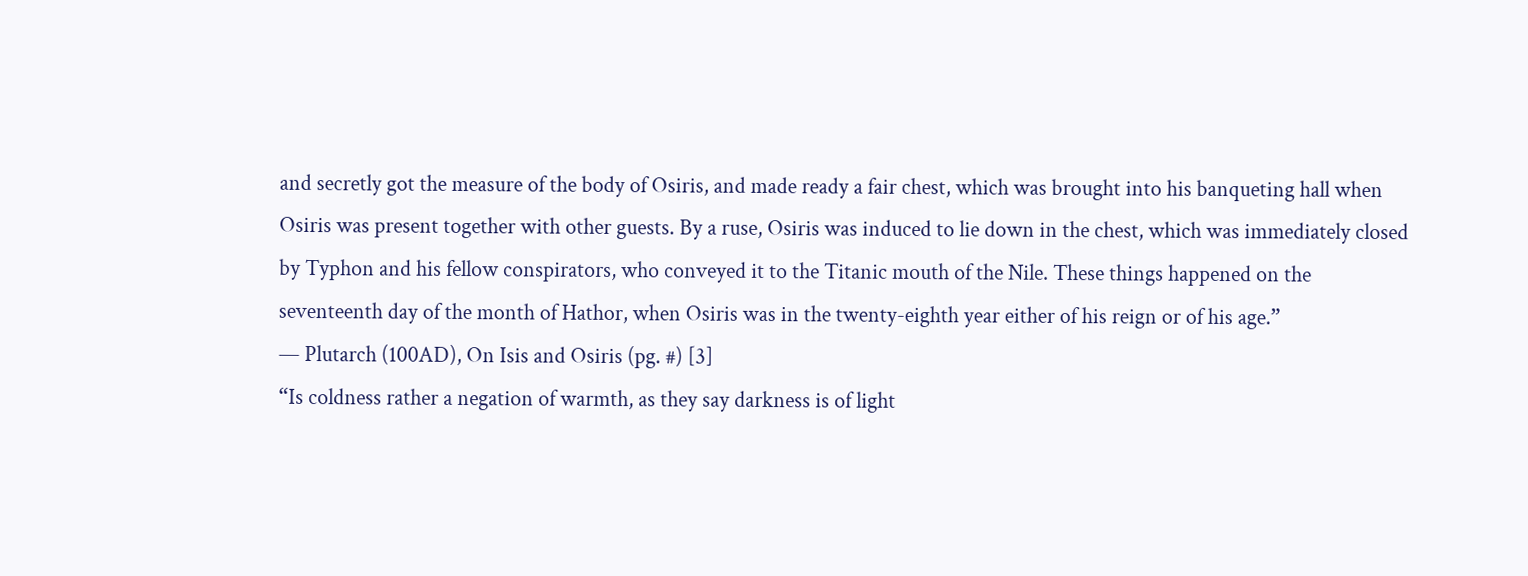and secretly got the measure of the body of Osiris, and made ready a fair chest, which was brought into his banqueting hall when Osiris was present together with other guests. By a ruse, Osiris was induced to lie down in the chest, which was immediately closed by Typhon and his fellow conspirators, who conveyed it to the Titanic mouth of the Nile. These things happened on the seventeenth day of the month of Hathor, when Osiris was in the twenty-eighth year either of his reign or of his age.”
— Plutarch (100AD), On Isis and Osiris (pg. #) [3]
“Is coldness rather a negation of warmth, as they say darkness is of light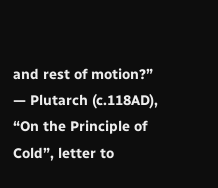and rest of motion?”
— Plutarch (c.118AD), “On the Principle of Cold”, letter to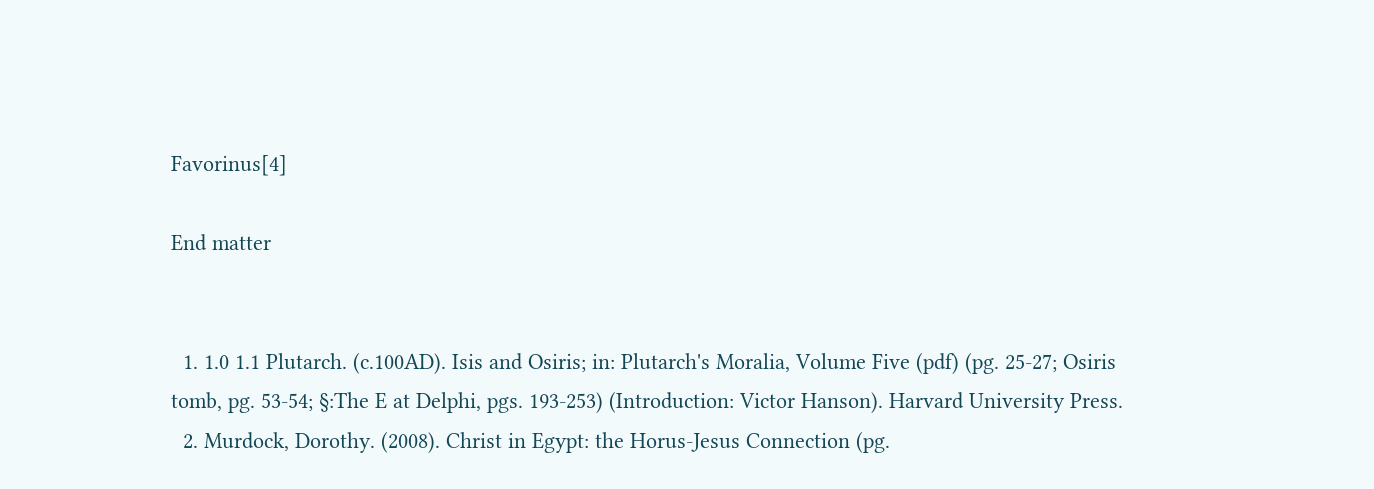Favorinus[4]

End matter


  1. 1.0 1.1 Plutarch. (c.100AD). Isis and Osiris; in: Plutarch's Moralia, Volume Five (pdf) (pg. 25-27; Osiris tomb, pg. 53-54; §:The E at Delphi, pgs. 193-253) (Introduction: Victor Hanson). Harvard University Press.
  2. Murdock, Dorothy. (2008). Christ in Egypt: the Horus-Jesus Connection (pg.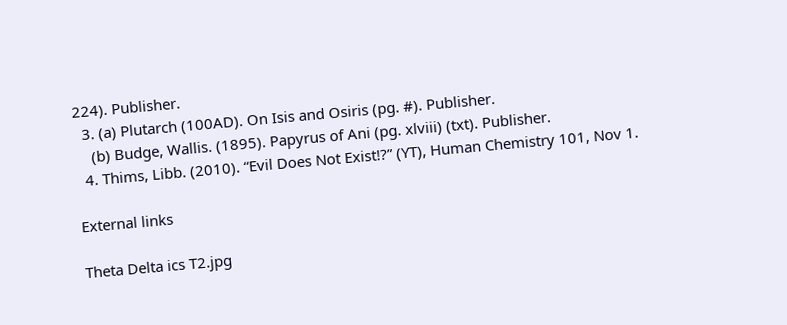224). Publisher.
  3. (a) Plutarch (100AD). On Isis and Osiris (pg. #). Publisher.
    (b) Budge, Wallis. (1895). Papyrus of Ani (pg. xlviii) (txt). Publisher.
  4. Thims, Libb. (2010). “Evil Does Not Exist!?” (YT), Human Chemistry 101, Nov 1.

External links

Theta Delta ics T2.jpg